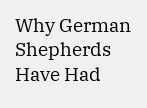Why German Shepherds Have Had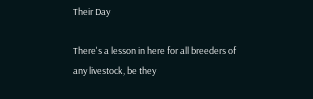Their Day

There's a lesson in here for all breeders of any livestock, be they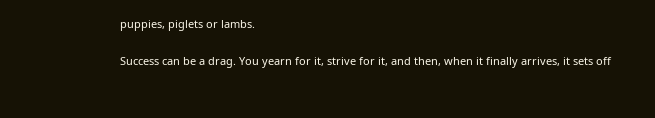puppies, piglets or lambs.

Success can be a drag. You yearn for it, strive for it, and then, when it finally arrives, it sets off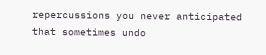repercussions you never anticipated that sometimes undo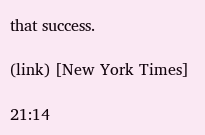that success.

(link) [New York Times]

21:14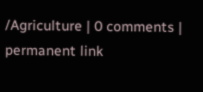/Agriculture | 0 comments | permanent link